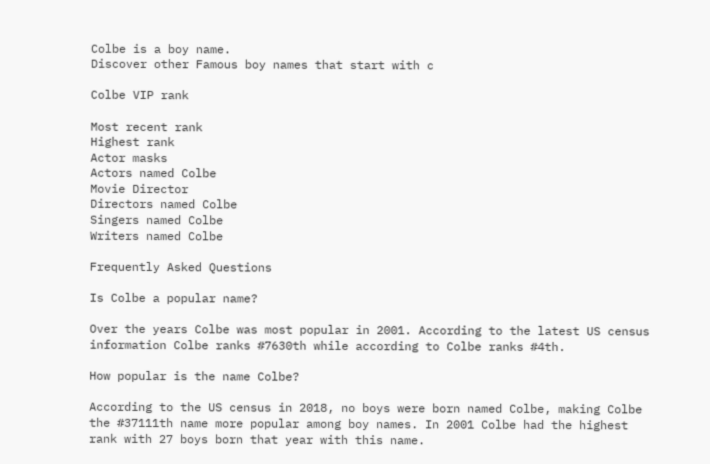Colbe is a boy name.
Discover other Famous boy names that start with c

Colbe VIP rank

Most recent rank
Highest rank
Actor masks
Actors named Colbe
Movie Director
Directors named Colbe
Singers named Colbe
Writers named Colbe

Frequently Asked Questions

Is Colbe a popular name?

Over the years Colbe was most popular in 2001. According to the latest US census information Colbe ranks #7630th while according to Colbe ranks #4th.

How popular is the name Colbe?

According to the US census in 2018, no boys were born named Colbe, making Colbe the #37111th name more popular among boy names. In 2001 Colbe had the highest rank with 27 boys born that year with this name.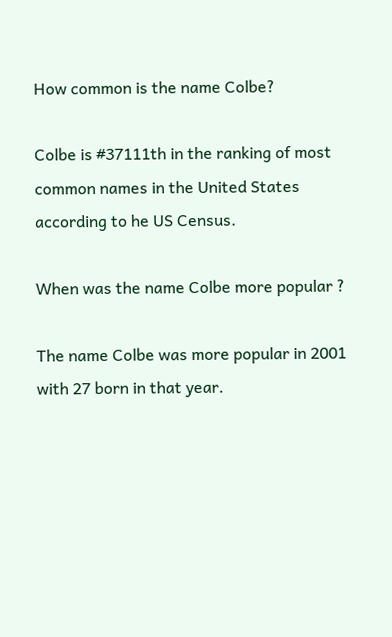How common is the name Colbe?

Colbe is #37111th in the ranking of most common names in the United States according to he US Census.

When was the name Colbe more popular ?

The name Colbe was more popular in 2001 with 27 born in that year.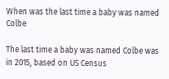When was the last time a baby was named Colbe

The last time a baby was named Colbe was in 2015, based on US Census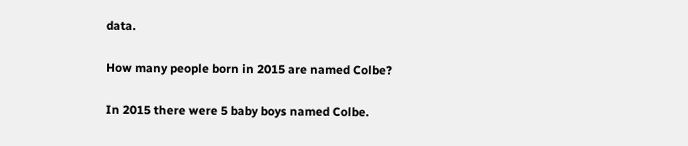data.

How many people born in 2015 are named Colbe?

In 2015 there were 5 baby boys named Colbe.